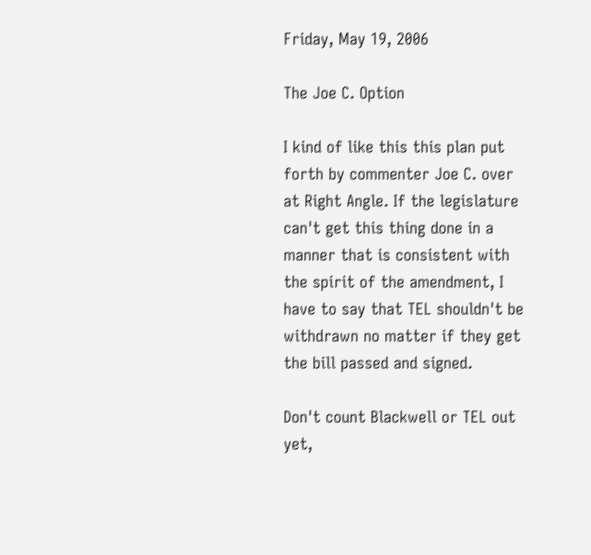Friday, May 19, 2006

The Joe C. Option

I kind of like this this plan put forth by commenter Joe C. over at Right Angle. If the legislature can't get this thing done in a manner that is consistent with the spirit of the amendment, I have to say that TEL shouldn't be withdrawn no matter if they get the bill passed and signed.

Don't count Blackwell or TEL out yet,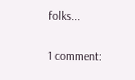folks...

1 comment: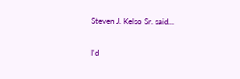Steven J. Kelso Sr. said...

I'd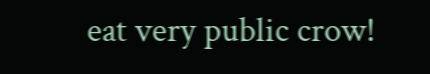eat very public crow!